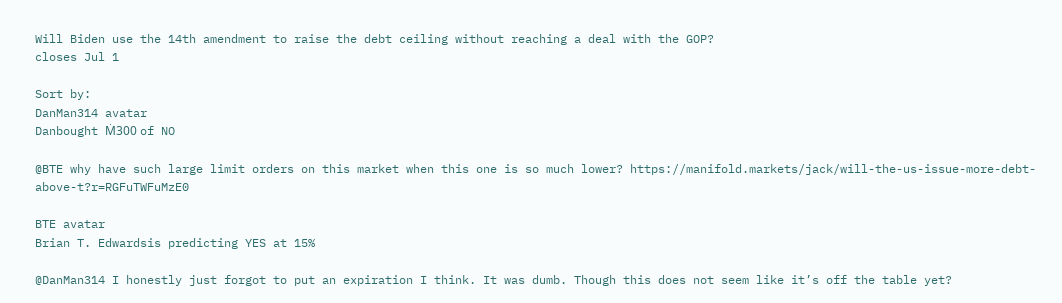Will Biden use the 14th amendment to raise the debt ceiling without reaching a deal with the GOP?
closes Jul 1

Sort by:
DanMan314 avatar
Danbought Ṁ300 of NO

@BTE why have such large limit orders on this market when this one is so much lower? https://manifold.markets/jack/will-the-us-issue-more-debt-above-t?r=RGFuTWFuMzE0

BTE avatar
Brian T. Edwardsis predicting YES at 15%

@DanMan314 I honestly just forgot to put an expiration I think. It was dumb. Though this does not seem like it’s off the table yet?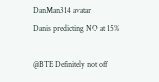DanMan314 avatar
Danis predicting NO at 15%

@BTE Definitely not off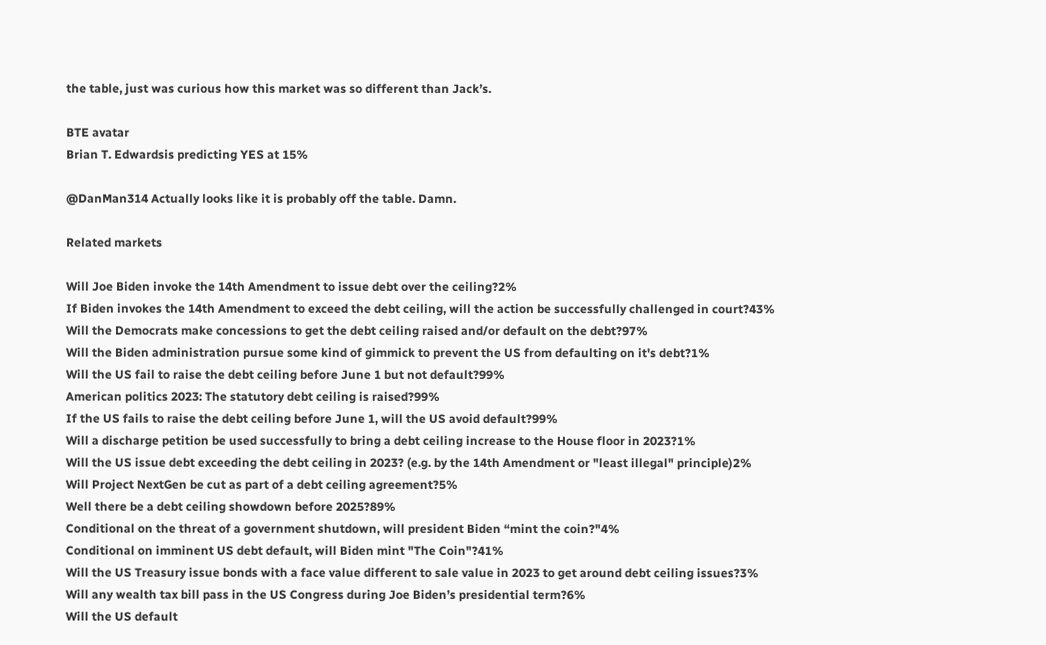the table, just was curious how this market was so different than Jack’s.

BTE avatar
Brian T. Edwardsis predicting YES at 15%

@DanMan314 Actually looks like it is probably off the table. Damn.

Related markets

Will Joe Biden invoke the 14th Amendment to issue debt over the ceiling?2%
If Biden invokes the 14th Amendment to exceed the debt ceiling, will the action be successfully challenged in court?43%
Will the Democrats make concessions to get the debt ceiling raised and/or default on the debt?97%
Will the Biden administration pursue some kind of gimmick to prevent the US from defaulting on it's debt?1%
Will the US fail to raise the debt ceiling before June 1 but not default?99%
American politics 2023: The statutory debt ceiling is raised?99%
If the US fails to raise the debt ceiling before June 1, will the US avoid default?99%
Will a discharge petition be used successfully to bring a debt ceiling increase to the House floor in 2023?1%
Will the US issue debt exceeding the debt ceiling in 2023? (e.g. by the 14th Amendment or "least illegal" principle)2%
Will Project NextGen be cut as part of a debt ceiling agreement?5%
Well there be a debt ceiling showdown before 2025?89%
Conditional on the threat of a government shutdown, will president Biden “mint the coin?"4%
Conditional on imminent US debt default, will Biden mint "The Coin"?41%
Will the US Treasury issue bonds with a face value different to sale value in 2023 to get around debt ceiling issues?3%
Will any wealth tax bill pass in the US Congress during Joe Biden’s presidential term?6%
Will the US default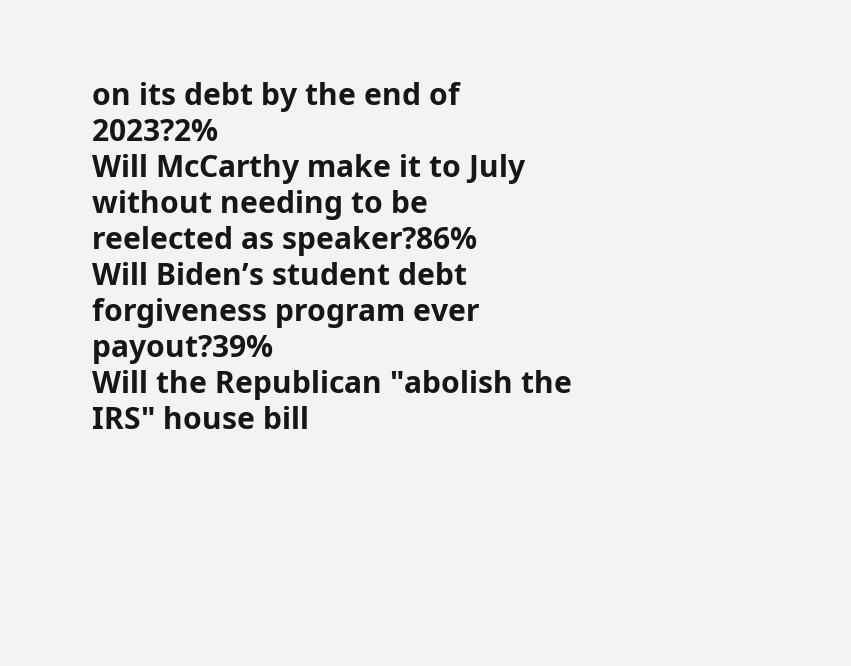on its debt by the end of 2023?2%
Will McCarthy make it to July without needing to be reelected as speaker?86%
Will Biden’s student debt forgiveness program ever payout?39%
Will the Republican "abolish the IRS" house bill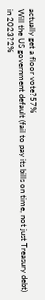actually get a floor vote?57%
Will the US government default (fail to pay its bills on time, not just Treasury debt) in 2023?2%